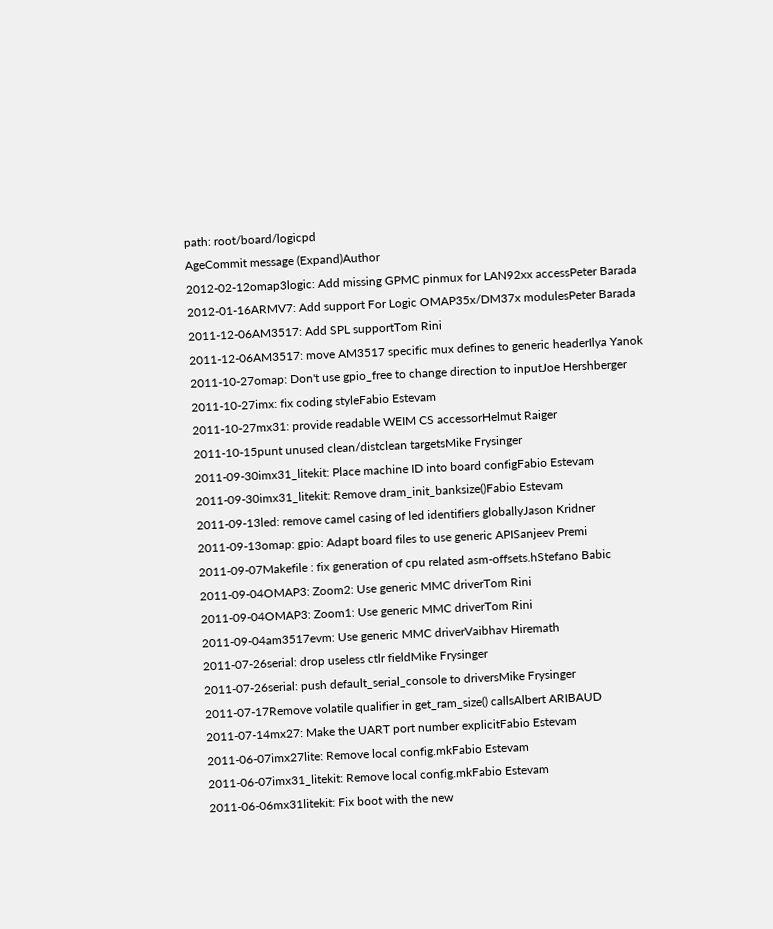path: root/board/logicpd
AgeCommit message (Expand)Author
2012-02-12omap3logic: Add missing GPMC pinmux for LAN92xx accessPeter Barada
2012-01-16ARMV7: Add support For Logic OMAP35x/DM37x modulesPeter Barada
2011-12-06AM3517: Add SPL supportTom Rini
2011-12-06AM3517: move AM3517 specific mux defines to generic headerIlya Yanok
2011-10-27omap: Don't use gpio_free to change direction to inputJoe Hershberger
2011-10-27imx: fix coding styleFabio Estevam
2011-10-27mx31: provide readable WEIM CS accessorHelmut Raiger
2011-10-15punt unused clean/distclean targetsMike Frysinger
2011-09-30imx31_litekit: Place machine ID into board configFabio Estevam
2011-09-30imx31_litekit: Remove dram_init_banksize()Fabio Estevam
2011-09-13led: remove camel casing of led identifiers globallyJason Kridner
2011-09-13omap: gpio: Adapt board files to use generic APISanjeev Premi
2011-09-07Makefile : fix generation of cpu related asm-offsets.hStefano Babic
2011-09-04OMAP3: Zoom2: Use generic MMC driverTom Rini
2011-09-04OMAP3: Zoom1: Use generic MMC driverTom Rini
2011-09-04am3517evm: Use generic MMC driverVaibhav Hiremath
2011-07-26serial: drop useless ctlr fieldMike Frysinger
2011-07-26serial: push default_serial_console to driversMike Frysinger
2011-07-17Remove volatile qualifier in get_ram_size() callsAlbert ARIBAUD
2011-07-14mx27: Make the UART port number explicitFabio Estevam
2011-06-07imx27lite: Remove local config.mkFabio Estevam
2011-06-07imx31_litekit: Remove local config.mkFabio Estevam
2011-06-06mx31litekit: Fix boot with the new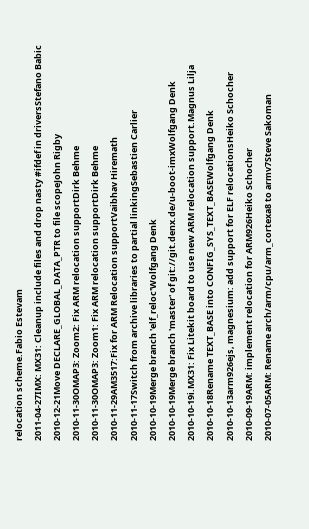relocation scheme.Fabio Estevam
2011-04-27IMX: MX31: Cleanup include files and drop nasty #ifdef in driversStefano Babic
2010-12-21Move DECLARE_GLOBAL_DATA_PTR to file scopeJohn Rigby
2010-11-30OMAP3: Zoom2: Fix ARM relocation supportDirk Behme
2010-11-30OMAP3: Zoom1: Fix ARM relocation supportDirk Behme
2010-11-29AM3517:Fix for ARM Relocation supportVaibhav Hiremath
2010-11-17Switch from archive libraries to partial linkingSebastien Carlier
2010-10-19Merge branch 'elf_reloc'Wolfgang Denk
2010-10-19Merge branch 'master' of git://git.denx.de/u-boot-imxWolfgang Denk
2010-10-19i.MX31: Fix Litekit board to use new ARM relocation support.Magnus Lilja
2010-10-18Rename TEXT_BASE into CONFIG_SYS_TEXT_BASEWolfgang Denk
2010-10-13arm926ejs, magnesium: add support for ELF relocationsHeiko Schocher
2010-09-19ARM: implement relocation for ARM926Heiko Schocher
2010-07-05ARM: Rename arch/arm/cpu/arm_cortexa8 to armv7Steve Sakoman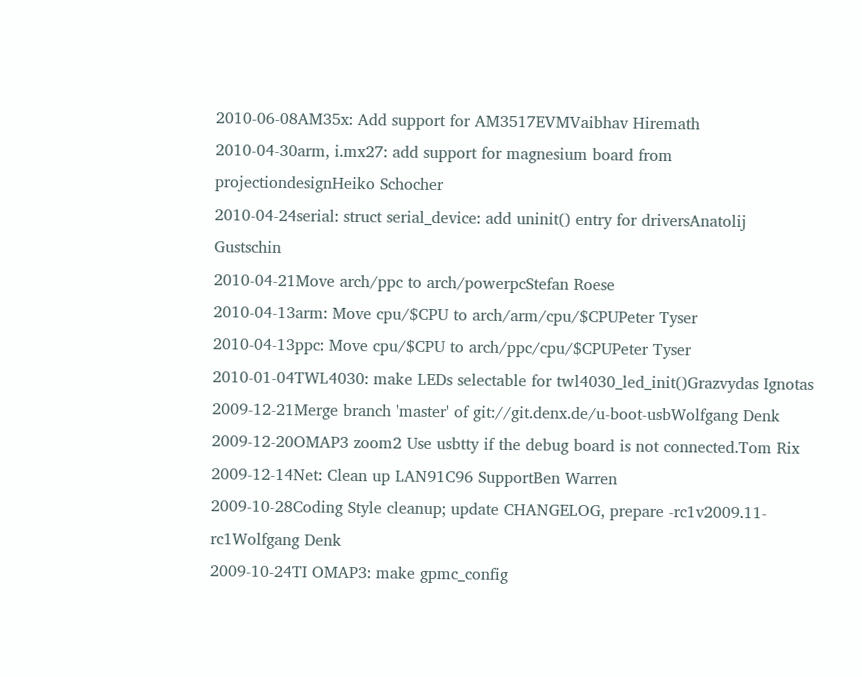2010-06-08AM35x: Add support for AM3517EVMVaibhav Hiremath
2010-04-30arm, i.mx27: add support for magnesium board from projectiondesignHeiko Schocher
2010-04-24serial: struct serial_device: add uninit() entry for driversAnatolij Gustschin
2010-04-21Move arch/ppc to arch/powerpcStefan Roese
2010-04-13arm: Move cpu/$CPU to arch/arm/cpu/$CPUPeter Tyser
2010-04-13ppc: Move cpu/$CPU to arch/ppc/cpu/$CPUPeter Tyser
2010-01-04TWL4030: make LEDs selectable for twl4030_led_init()Grazvydas Ignotas
2009-12-21Merge branch 'master' of git://git.denx.de/u-boot-usbWolfgang Denk
2009-12-20OMAP3 zoom2 Use usbtty if the debug board is not connected.Tom Rix
2009-12-14Net: Clean up LAN91C96 SupportBen Warren
2009-10-28Coding Style cleanup; update CHANGELOG, prepare -rc1v2009.11-rc1Wolfgang Denk
2009-10-24TI OMAP3: make gpmc_config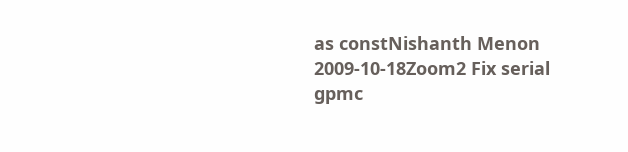as constNishanth Menon
2009-10-18Zoom2 Fix serial gpmc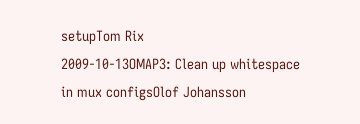setupTom Rix
2009-10-13OMAP3: Clean up whitespace in mux configsOlof Johansson